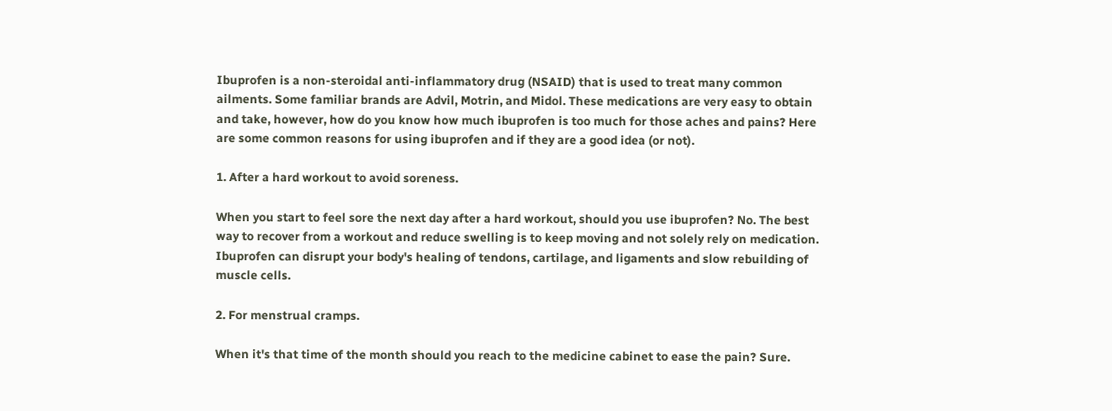Ibuprofen is a non-steroidal anti-inflammatory drug (NSAID) that is used to treat many common ailments. Some familiar brands are Advil, Motrin, and Midol. These medications are very easy to obtain and take, however, how do you know how much ibuprofen is too much for those aches and pains? Here are some common reasons for using ibuprofen and if they are a good idea (or not).

1. After a hard workout to avoid soreness.

When you start to feel sore the next day after a hard workout, should you use ibuprofen? No. The best way to recover from a workout and reduce swelling is to keep moving and not solely rely on medication. Ibuprofen can disrupt your body's healing of tendons, cartilage, and ligaments and slow rebuilding of muscle cells.

2. For menstrual cramps.

When it's that time of the month should you reach to the medicine cabinet to ease the pain? Sure.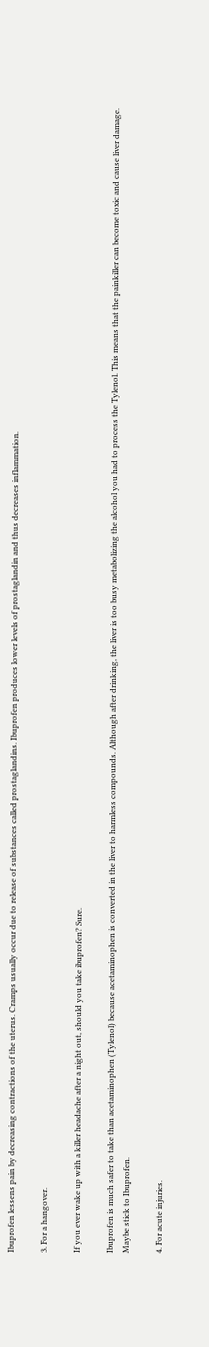Ibuprofen lessens pain by decreasing contractions of the uterus. Cramps usually occur due to release of substances called prostaglandins. Ibuprofen produces lower levels of prostaglandin and thus decreases inflammation.

3. For a hangover.

If you ever wake up with a killer headache after a night out, should you take ibuprofen? Sure.

Ibuprofen is much safer to take than acetaminophen (Tylenol) because acetaminophen is converted in the liver to harmless compounds. Although after drinking, the liver is too busy metabolizing the alcohol you had to process the Tylenol. This means that the painkiller can become toxic and cause liver damage. Maybe stick to Ibuprofen.

4. For acute injuries.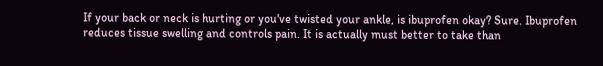If your back or neck is hurting or you've twisted your ankle, is ibuprofen okay? Sure. Ibuprofen reduces tissue swelling and controls pain. It is actually must better to take than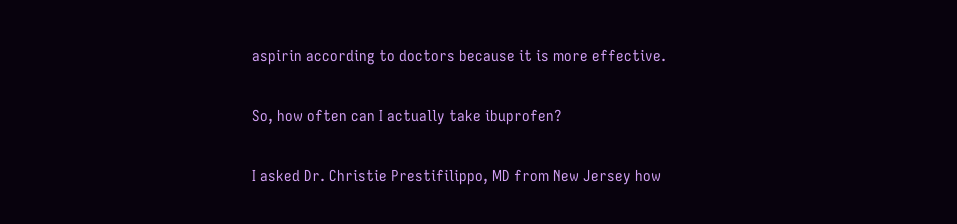aspirin according to doctors because it is more effective.

So, how often can I actually take ibuprofen?

I asked Dr. Christie Prestifilippo, MD from New Jersey how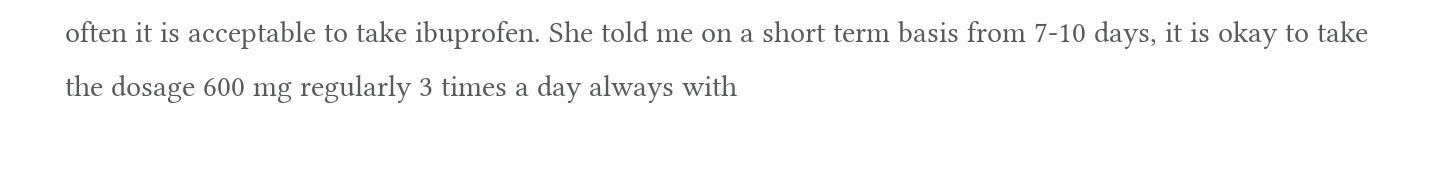often it is acceptable to take ibuprofen. She told me on a short term basis from 7-10 days, it is okay to take the dosage 600 mg regularly 3 times a day always with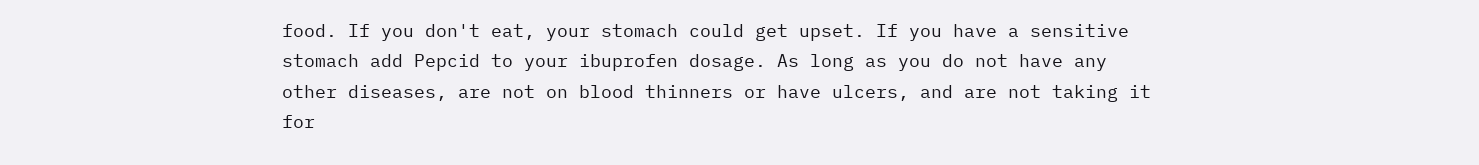food. If you don't eat, your stomach could get upset. If you have a sensitive stomach add Pepcid to your ibuprofen dosage. As long as you do not have any other diseases, are not on blood thinners or have ulcers, and are not taking it for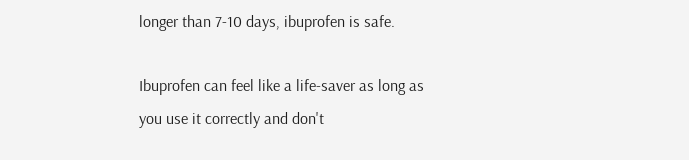longer than 7-10 days, ibuprofen is safe.

Ibuprofen can feel like a life-saver as long as you use it correctly and don't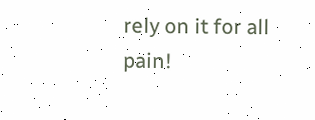rely on it for all pain!